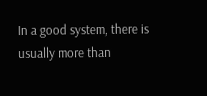In a good system, there is usually more than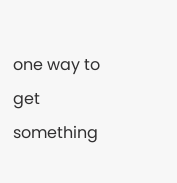one way to get something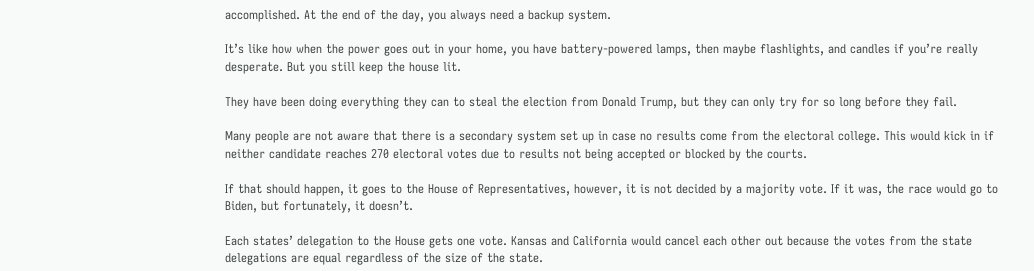accomplished. At the end of the day, you always need a backup system.

It’s like how when the power goes out in your home, you have battery-powered lamps, then maybe flashlights, and candles if you’re really desperate. But you still keep the house lit.

They have been doing everything they can to steal the election from Donald Trump, but they can only try for so long before they fail.

Many people are not aware that there is a secondary system set up in case no results come from the electoral college. This would kick in if neither candidate reaches 270 electoral votes due to results not being accepted or blocked by the courts.

If that should happen, it goes to the House of Representatives, however, it is not decided by a majority vote. If it was, the race would go to Biden, but fortunately, it doesn’t.

Each states’ delegation to the House gets one vote. Kansas and California would cancel each other out because the votes from the state delegations are equal regardless of the size of the state.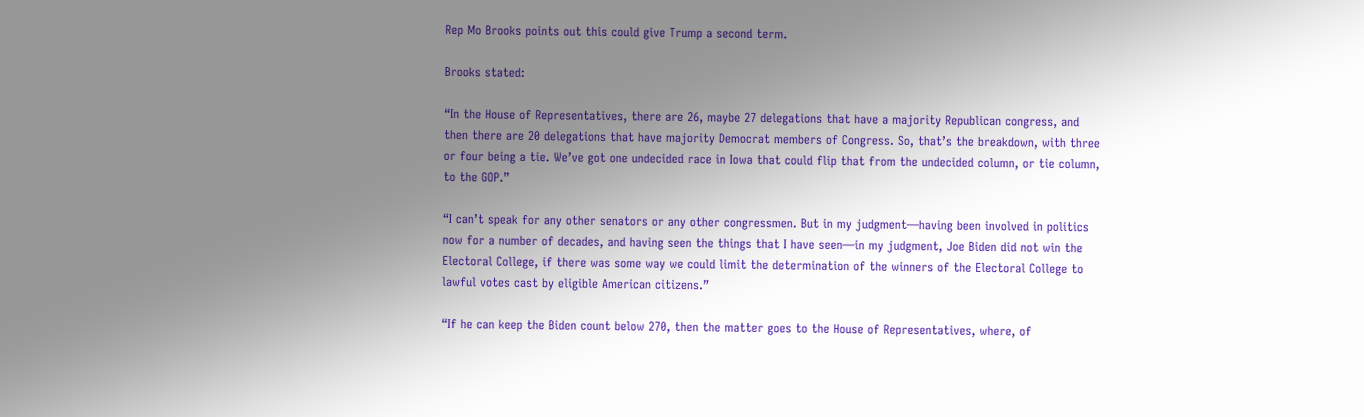Rep Mo Brooks points out this could give Trump a second term.

Brooks stated:

“In the House of Representatives, there are 26, maybe 27 delegations that have a majority Republican congress, and then there are 20 delegations that have majority Democrat members of Congress. So, that’s the breakdown, with three or four being a tie. We’ve got one undecided race in Iowa that could flip that from the undecided column, or tie column, to the GOP.”

“I can’t speak for any other senators or any other congressmen. But in my judgment—having been involved in politics now for a number of decades, and having seen the things that I have seen—in my judgment, Joe Biden did not win the Electoral College, if there was some way we could limit the determination of the winners of the Electoral College to lawful votes cast by eligible American citizens.”

“If he can keep the Biden count below 270, then the matter goes to the House of Representatives, where, of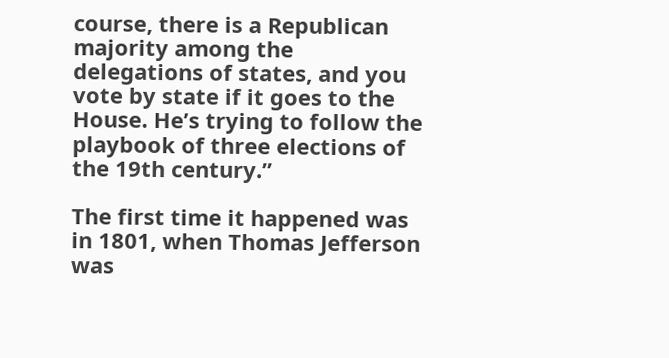course, there is a Republican majority among the delegations of states, and you vote by state if it goes to the House. He’s trying to follow the playbook of three elections of the 19th century.”

The first time it happened was in 1801, when Thomas Jefferson was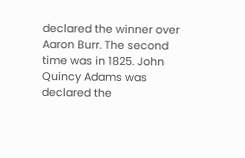declared the winner over Aaron Burr. The second time was in 1825. John Quincy Adams was declared the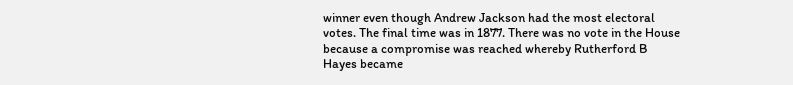winner even though Andrew Jackson had the most electoral votes. The final time was in 1877. There was no vote in the House because a compromise was reached whereby Rutherford B Hayes became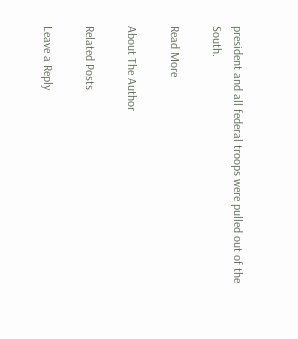president and all federal troops were pulled out of the South.

Read More

About The Author

Related Posts

Leave a Reply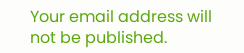Your email address will not be published.